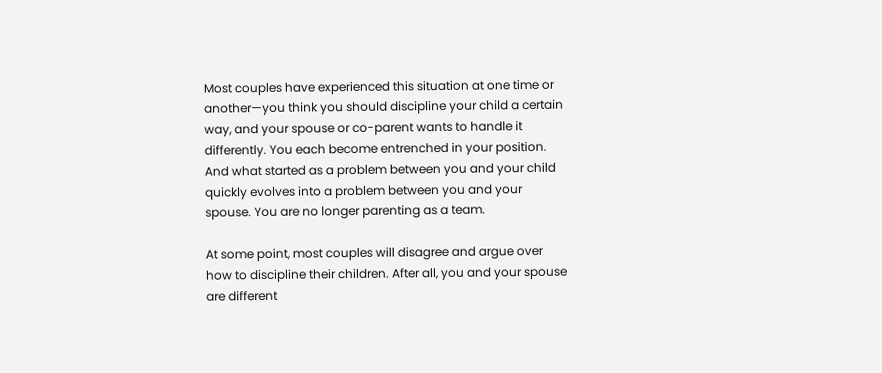Most couples have experienced this situation at one time or another—you think you should discipline your child a certain way, and your spouse or co-parent wants to handle it differently. You each become entrenched in your position. And what started as a problem between you and your child quickly evolves into a problem between you and your spouse. You are no longer parenting as a team.

At some point, most couples will disagree and argue over how to discipline their children. After all, you and your spouse are different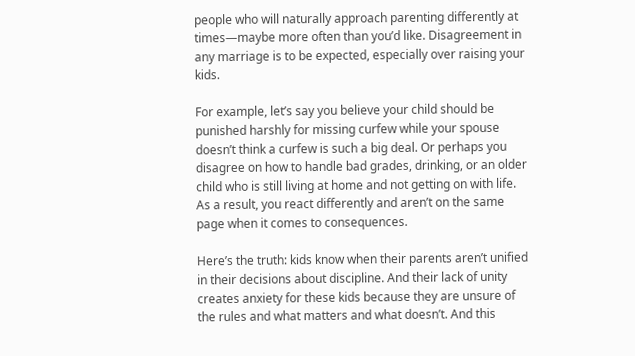people who will naturally approach parenting differently at times—maybe more often than you’d like. Disagreement in any marriage is to be expected, especially over raising your kids.

For example, let’s say you believe your child should be punished harshly for missing curfew while your spouse doesn’t think a curfew is such a big deal. Or perhaps you disagree on how to handle bad grades, drinking, or an older child who is still living at home and not getting on with life. As a result, you react differently and aren’t on the same page when it comes to consequences.

Here’s the truth: kids know when their parents aren’t unified in their decisions about discipline. And their lack of unity creates anxiety for these kids because they are unsure of the rules and what matters and what doesn’t. And this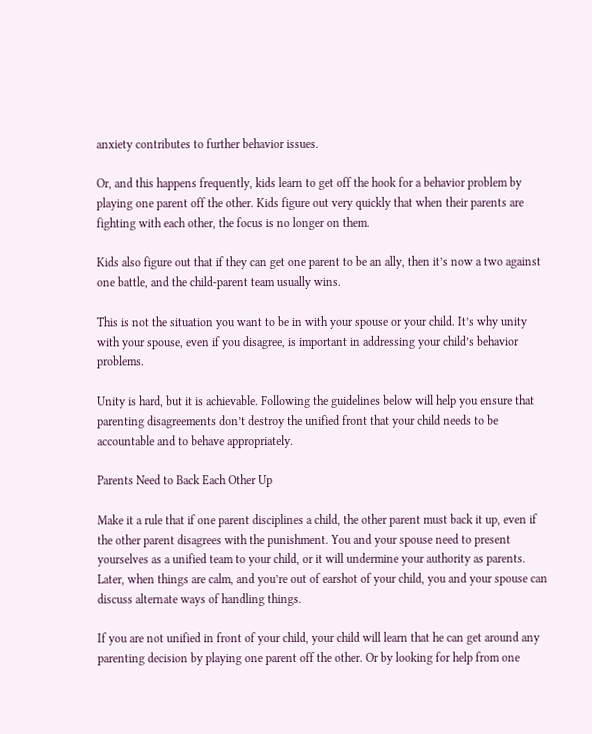anxiety contributes to further behavior issues.

Or, and this happens frequently, kids learn to get off the hook for a behavior problem by playing one parent off the other. Kids figure out very quickly that when their parents are fighting with each other, the focus is no longer on them.

Kids also figure out that if they can get one parent to be an ally, then it’s now a two against one battle, and the child-parent team usually wins.

This is not the situation you want to be in with your spouse or your child. It’s why unity with your spouse, even if you disagree, is important in addressing your child’s behavior problems.

Unity is hard, but it is achievable. Following the guidelines below will help you ensure that parenting disagreements don’t destroy the unified front that your child needs to be accountable and to behave appropriately.

Parents Need to Back Each Other Up

Make it a rule that if one parent disciplines a child, the other parent must back it up, even if the other parent disagrees with the punishment. You and your spouse need to present yourselves as a unified team to your child, or it will undermine your authority as parents. Later, when things are calm, and you’re out of earshot of your child, you and your spouse can discuss alternate ways of handling things.

If you are not unified in front of your child, your child will learn that he can get around any parenting decision by playing one parent off the other. Or by looking for help from one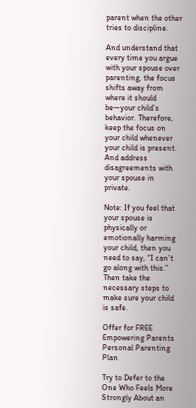parent when the other tries to discipline.

And understand that every time you argue with your spouse over parenting, the focus shifts away from where it should be—your child’s behavior. Therefore, keep the focus on your child whenever your child is present. And address disagreements with your spouse in private.

Note: If you feel that your spouse is physically or emotionally harming your child, then you need to say, “I can’t go along with this.” Then take the necessary steps to make sure your child is safe.

Offer for FREE Empowering Parents Personal Parenting Plan

Try to Defer to the One Who Feels More Strongly About an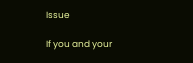Issue

If you and your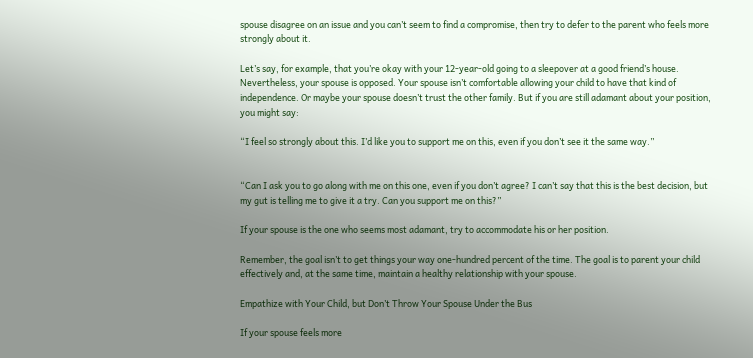spouse disagree on an issue and you can’t seem to find a compromise, then try to defer to the parent who feels more strongly about it.

Let’s say, for example, that you’re okay with your 12-year-old going to a sleepover at a good friend’s house. Nevertheless, your spouse is opposed. Your spouse isn’t comfortable allowing your child to have that kind of independence. Or maybe your spouse doesn’t trust the other family. But if you are still adamant about your position, you might say:

“I feel so strongly about this. I’d like you to support me on this, even if you don’t see it the same way.”


“Can I ask you to go along with me on this one, even if you don’t agree? I can’t say that this is the best decision, but my gut is telling me to give it a try. Can you support me on this?”

If your spouse is the one who seems most adamant, try to accommodate his or her position.

Remember, the goal isn’t to get things your way one-hundred percent of the time. The goal is to parent your child effectively and, at the same time, maintain a healthy relationship with your spouse.

Empathize with Your Child, but Don’t Throw Your Spouse Under the Bus

If your spouse feels more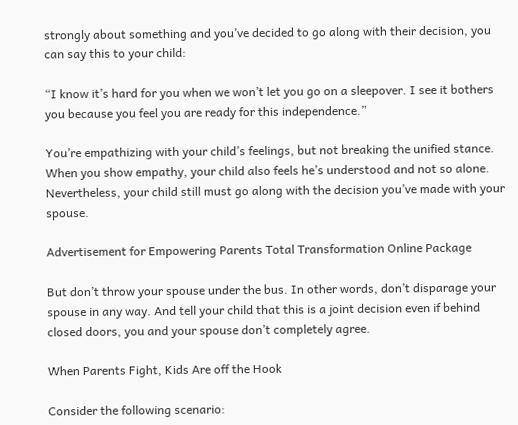strongly about something and you’ve decided to go along with their decision, you can say this to your child:

“I know it’s hard for you when we won’t let you go on a sleepover. I see it bothers you because you feel you are ready for this independence.”

You’re empathizing with your child’s feelings, but not breaking the unified stance. When you show empathy, your child also feels he’s understood and not so alone. Nevertheless, your child still must go along with the decision you’ve made with your spouse.

Advertisement for Empowering Parents Total Transformation Online Package

But don’t throw your spouse under the bus. In other words, don’t disparage your spouse in any way. And tell your child that this is a joint decision even if behind closed doors, you and your spouse don’t completely agree.

When Parents Fight, Kids Are off the Hook

Consider the following scenario: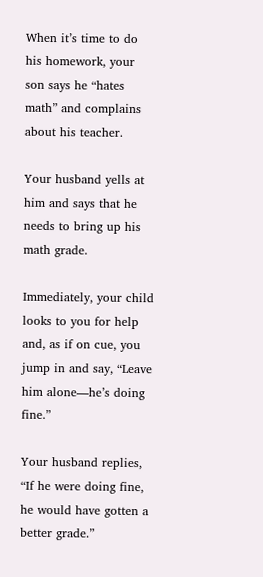When it’s time to do his homework, your son says he “hates math” and complains about his teacher.

Your husband yells at him and says that he needs to bring up his math grade.

Immediately, your child looks to you for help and, as if on cue, you jump in and say, “Leave him alone—he’s doing fine.”

Your husband replies, “If he were doing fine, he would have gotten a better grade.”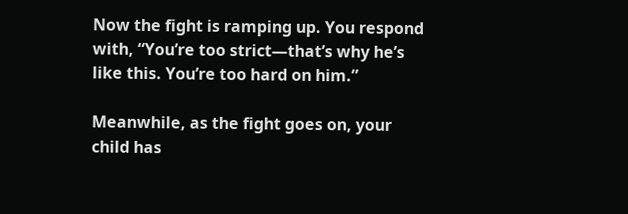Now the fight is ramping up. You respond with, “You’re too strict—that’s why he’s like this. You’re too hard on him.”

Meanwhile, as the fight goes on, your child has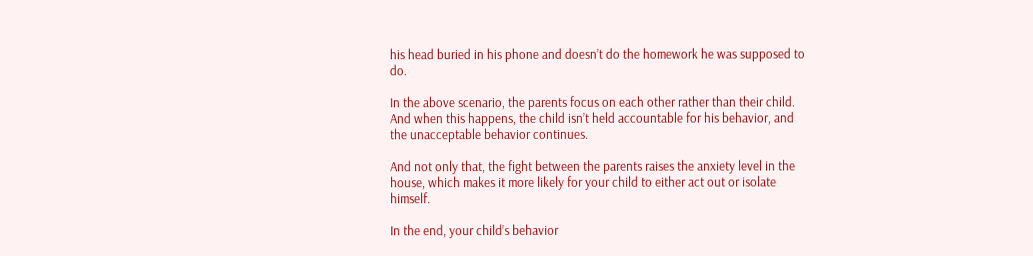his head buried in his phone and doesn’t do the homework he was supposed to do.

In the above scenario, the parents focus on each other rather than their child. And when this happens, the child isn’t held accountable for his behavior, and the unacceptable behavior continues.

And not only that, the fight between the parents raises the anxiety level in the house, which makes it more likely for your child to either act out or isolate himself.

In the end, your child’s behavior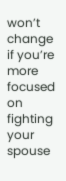won’t change if you’re more focused on fighting your spouse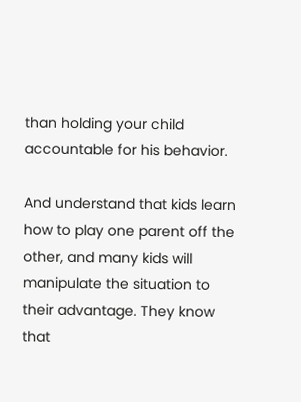than holding your child accountable for his behavior.

And understand that kids learn how to play one parent off the other, and many kids will manipulate the situation to their advantage. They know that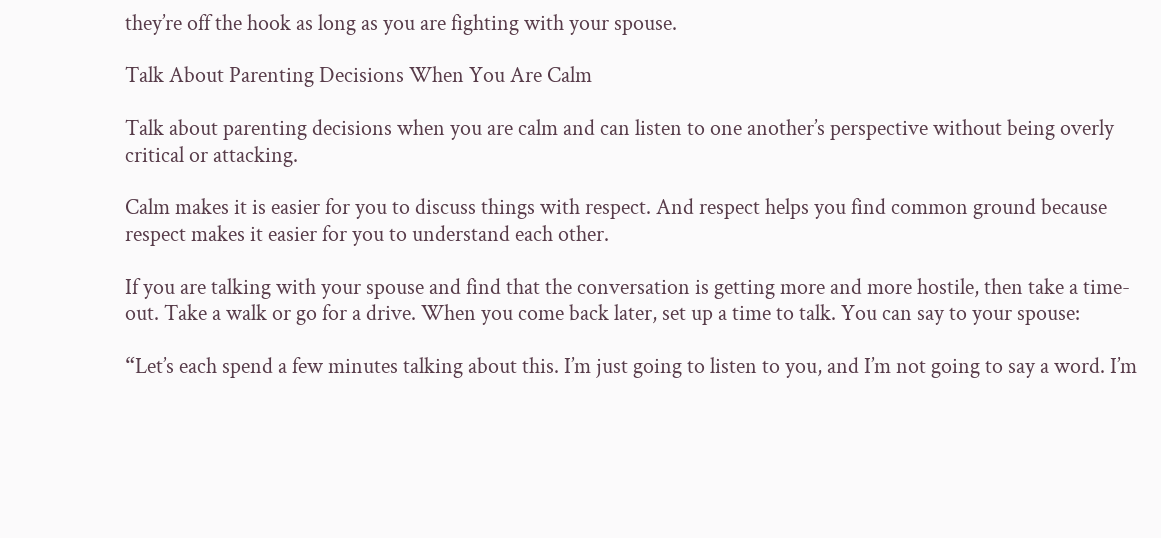they’re off the hook as long as you are fighting with your spouse.

Talk About Parenting Decisions When You Are Calm

Talk about parenting decisions when you are calm and can listen to one another’s perspective without being overly critical or attacking.

Calm makes it is easier for you to discuss things with respect. And respect helps you find common ground because respect makes it easier for you to understand each other.

If you are talking with your spouse and find that the conversation is getting more and more hostile, then take a time-out. Take a walk or go for a drive. When you come back later, set up a time to talk. You can say to your spouse:

“Let’s each spend a few minutes talking about this. I’m just going to listen to you, and I’m not going to say a word. I’m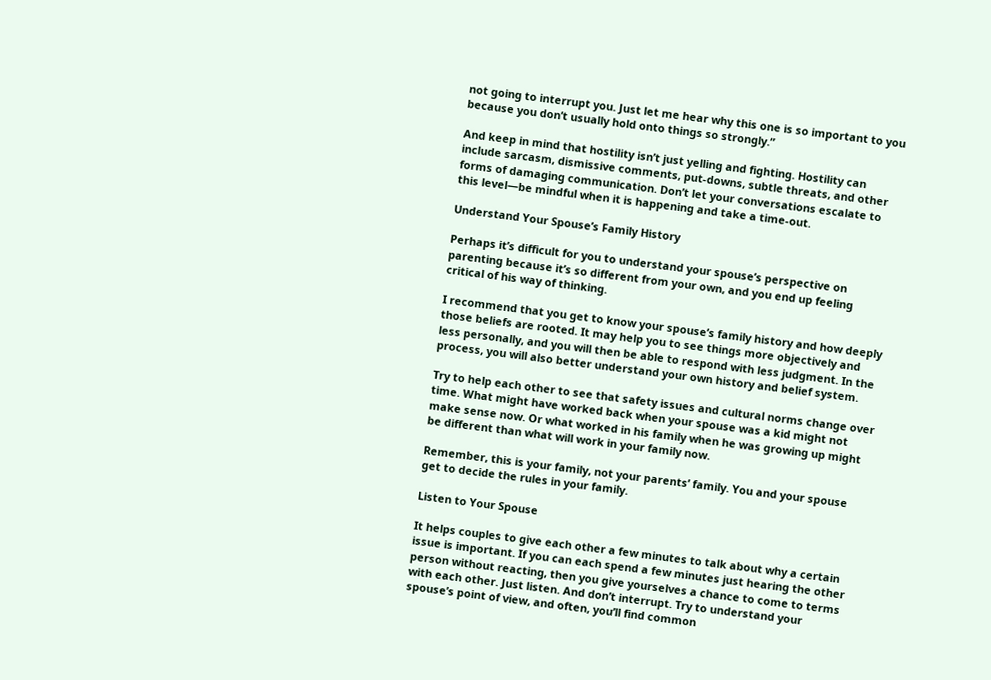not going to interrupt you. Just let me hear why this one is so important to you because you don’t usually hold onto things so strongly.”

And keep in mind that hostility isn’t just yelling and fighting. Hostility can include sarcasm, dismissive comments, put-downs, subtle threats, and other forms of damaging communication. Don’t let your conversations escalate to this level—be mindful when it is happening and take a time-out.

Understand Your Spouse’s Family History

Perhaps it’s difficult for you to understand your spouse’s perspective on parenting because it’s so different from your own, and you end up feeling critical of his way of thinking.

I recommend that you get to know your spouse’s family history and how deeply those beliefs are rooted. It may help you to see things more objectively and less personally, and you will then be able to respond with less judgment. In the process, you will also better understand your own history and belief system.

Try to help each other to see that safety issues and cultural norms change over time. What might have worked back when your spouse was a kid might not make sense now. Or what worked in his family when he was growing up might be different than what will work in your family now.

Remember, this is your family, not your parents’ family. You and your spouse get to decide the rules in your family.

Listen to Your Spouse

It helps couples to give each other a few minutes to talk about why a certain issue is important. If you can each spend a few minutes just hearing the other person without reacting, then you give yourselves a chance to come to terms with each other. Just listen. And don’t interrupt. Try to understand your spouse’s point of view, and often, you’ll find common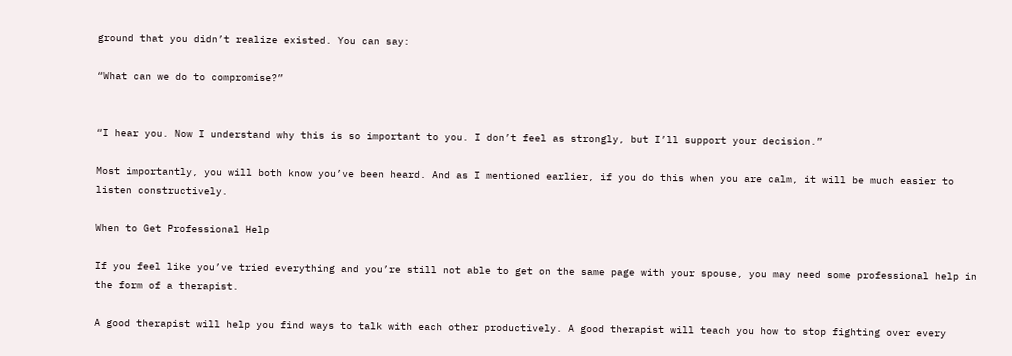ground that you didn’t realize existed. You can say:

“What can we do to compromise?”


“I hear you. Now I understand why this is so important to you. I don’t feel as strongly, but I’ll support your decision.”

Most importantly, you will both know you’ve been heard. And as I mentioned earlier, if you do this when you are calm, it will be much easier to listen constructively.

When to Get Professional Help

If you feel like you’ve tried everything and you’re still not able to get on the same page with your spouse, you may need some professional help in the form of a therapist.

A good therapist will help you find ways to talk with each other productively. A good therapist will teach you how to stop fighting over every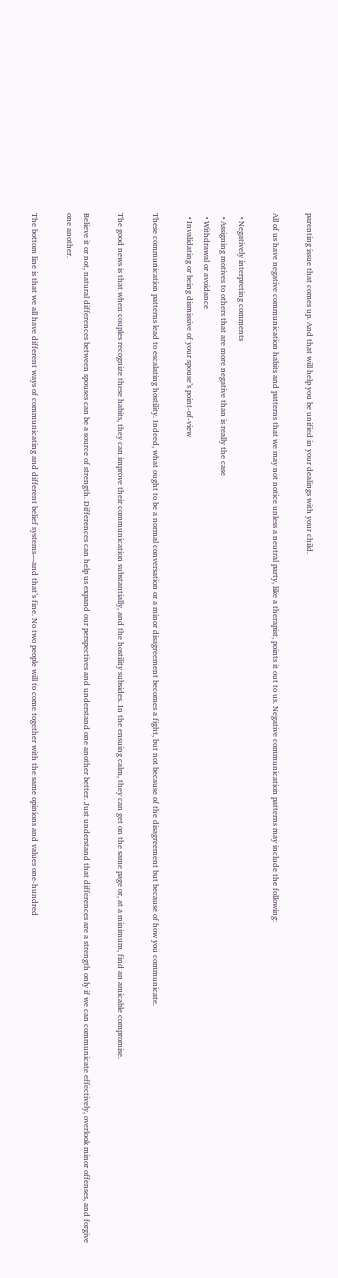parenting issue that comes up. And that will help you be unified in your dealings with your child.

All of us have negative communication habits and patterns that we may not notice unless a neutral party, like a therapist, points it out to us. Negative communication patterns may include the following:

  • Negatively interpreting comments
  • Assigning motives to others that are more negative than is really the case
  • Withdrawal or avoidance
  • Invalidating or being dismissive of your spouse’s point-of-view

These communication patterns lead to escalating hostility. Indeed, what ought to be a normal conversation or a minor disagreement becomes a fight, but not because of the disagreement but because of how you communicate.

The good news is that when couples recognize these habits, they can improve their communication substantially, and the hostility subsides. In the ensuing calm, they can get on the same page or, at a minimum, find an amicable compromise.

Believe it or not, natural differences between spouses can be a source of strength. Differences can help us expand our perspectives and understand one another better. Just understand that differences are a strength only if we can communicate effectively, overlook minor offenses, and forgive one another.

The bottom line is that we all have different ways of communicating and different belief systems—and that’s fine. No two people will to come together with the same opinions and values one-hundred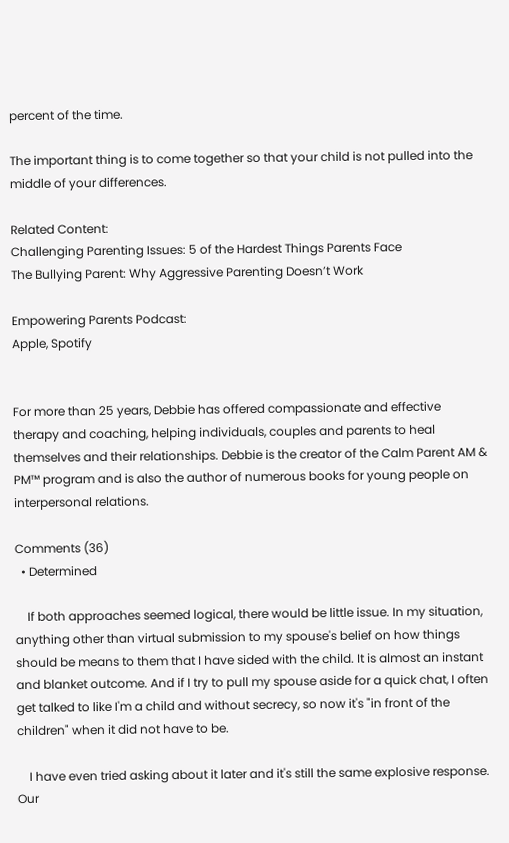percent of the time.

The important thing is to come together so that your child is not pulled into the middle of your differences.

Related Content:
Challenging Parenting Issues: 5 of the Hardest Things Parents Face
The Bullying Parent: Why Aggressive Parenting Doesn’t Work

Empowering Parents Podcast:
Apple, Spotify


For more than 25 years, Debbie has offered compassionate and effective therapy and coaching, helping individuals, couples and parents to heal themselves and their relationships. Debbie is the creator of the Calm Parent AM & PM™ program and is also the author of numerous books for young people on interpersonal relations.

Comments (36)
  • Determined

    If both approaches seemed logical, there would be little issue. In my situation, anything other than virtual submission to my spouse's belief on how things should be means to them that I have sided with the child. It is almost an instant and blanket outcome. And if I try to pull my spouse aside for a quick chat, I often get talked to like I'm a child and without secrecy, so now it's "in front of the children" when it did not have to be.

    I have even tried asking about it later and it's still the same explosive response. Our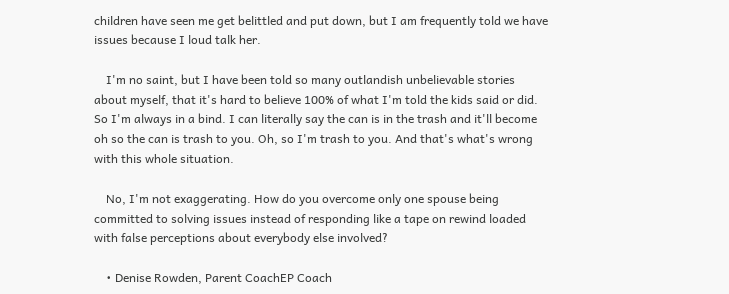children have seen me get belittled and put down, but I am frequently told we have issues because I loud talk her.

    I'm no saint, but I have been told so many outlandish unbelievable stories about myself, that it's hard to believe 100% of what I'm told the kids said or did. So I'm always in a bind. I can literally say the can is in the trash and it'll become oh so the can is trash to you. Oh, so I'm trash to you. And that's what's wrong with this whole situation.

    No, I'm not exaggerating. How do you overcome only one spouse being committed to solving issues instead of responding like a tape on rewind loaded with false perceptions about everybody else involved?

    • Denise Rowden, Parent CoachEP Coach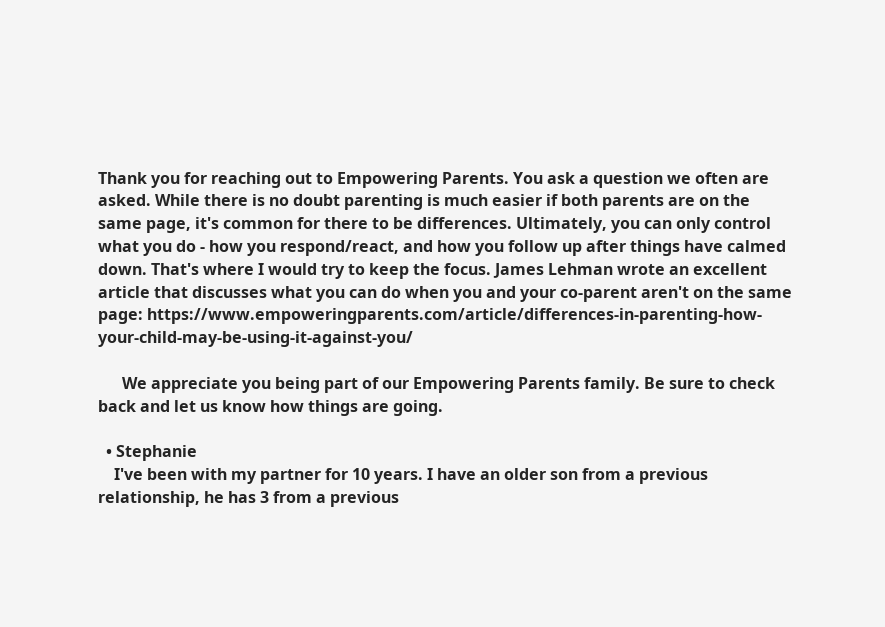Thank you for reaching out to Empowering Parents. You ask a question we often are asked. While there is no doubt parenting is much easier if both parents are on the same page, it's common for there to be differences. Ultimately, you can only control what you do - how you respond/react, and how you follow up after things have calmed down. That's where I would try to keep the focus. James Lehman wrote an excellent article that discusses what you can do when you and your co-parent aren't on the same page: https://www.empoweringparents.com/article/differences-in-parenting-how-your-child-may-be-using-it-against-you/

      We appreciate you being part of our Empowering Parents family. Be sure to check back and let us know how things are going.

  • Stephanie
    I've been with my partner for 10 years. I have an older son from a previous relationship, he has 3 from a previous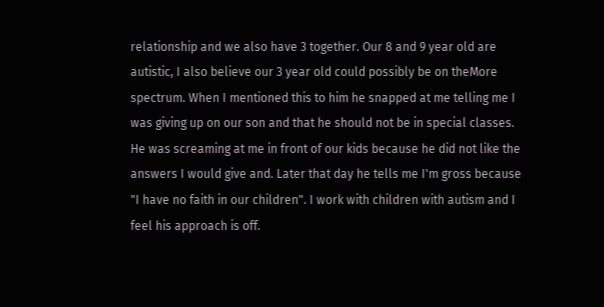relationship and we also have 3 together. Our 8 and 9 year old are autistic, I also believe our 3 year old could possibly be on theMore spectrum. When I mentioned this to him he snapped at me telling me I was giving up on our son and that he should not be in special classes. He was screaming at me in front of our kids because he did not like the answers I would give and. Later that day he tells me I'm gross because "I have no faith in our children". I work with children with autism and I feel his approach is off.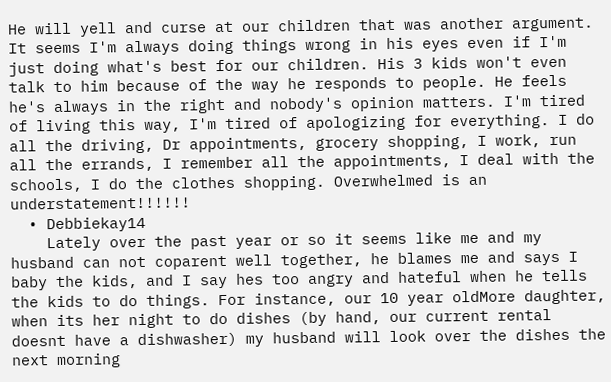He will yell and curse at our children that was another argument. It seems I'm always doing things wrong in his eyes even if I'm just doing what's best for our children. His 3 kids won't even talk to him because of the way he responds to people. He feels he's always in the right and nobody's opinion matters. I'm tired of living this way, I'm tired of apologizing for everything. I do all the driving, Dr appointments, grocery shopping, I work, run all the errands, I remember all the appointments, I deal with the schools, I do the clothes shopping. Overwhelmed is an understatement!!!!!!
  • Debbiekay14
    Lately over the past year or so it seems like me and my husband can not coparent well together, he blames me and says I baby the kids, and I say hes too angry and hateful when he tells the kids to do things. For instance, our 10 year oldMore daughter, when its her night to do dishes (by hand, our current rental doesnt have a dishwasher) my husband will look over the dishes the next morning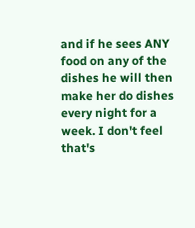and if he sees ANY food on any of the dishes he will then make her do dishes every night for a week. I don't feel that's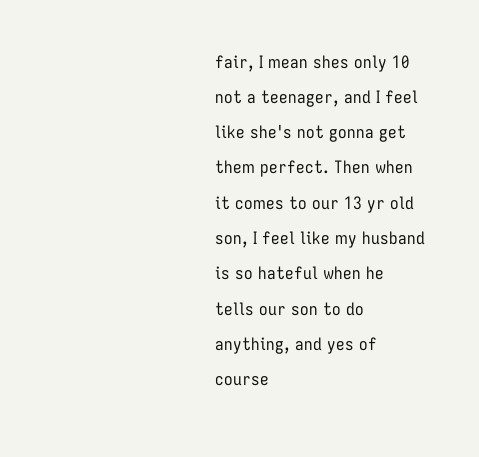fair, I mean shes only 10 not a teenager, and I feel like she's not gonna get them perfect. Then when it comes to our 13 yr old son, I feel like my husband is so hateful when he tells our son to do anything, and yes of course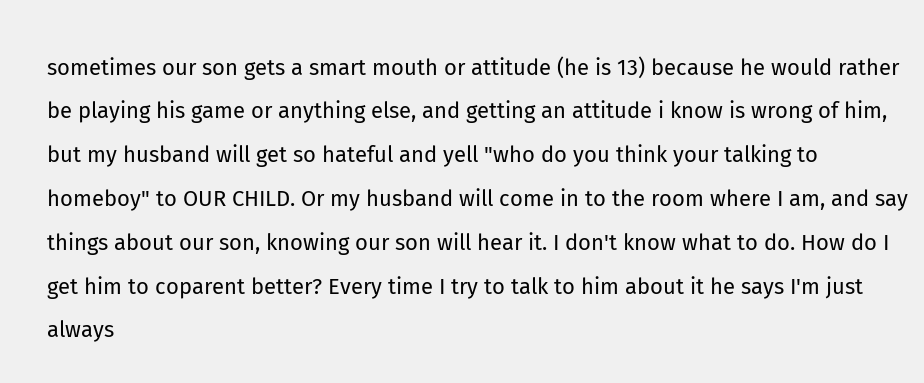sometimes our son gets a smart mouth or attitude (he is 13) because he would rather be playing his game or anything else, and getting an attitude i know is wrong of him, but my husband will get so hateful and yell "who do you think your talking to homeboy" to OUR CHILD. Or my husband will come in to the room where I am, and say things about our son, knowing our son will hear it. I don't know what to do. How do I get him to coparent better? Every time I try to talk to him about it he says I'm just always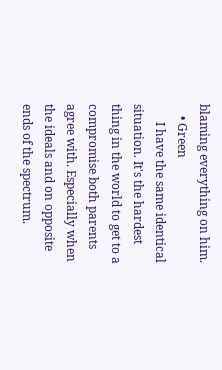blaming everything on him.
    • Green
      I have the same identical situation. It's the hardest thing in the world to get to a compromise both parents agree with. Especially when the ideals and on opposite ends of the spectrum.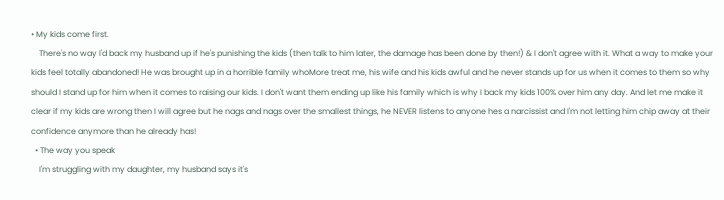• My kids come first.
    There's no way I'd back my husband up if he's punishing the kids (then talk to him later, the damage has been done by then!) & I don't agree with it. What a way to make your kids feel totally abandoned! He was brought up in a horrible family whoMore treat me, his wife and his kids awful and he never stands up for us when it comes to them so why should I stand up for him when it comes to raising our kids. I don't want them ending up like his family which is why I back my kids 100% over him any day. And let me make it clear if my kids are wrong then I will agree but he nags and nags over the smallest things, he NEVER listens to anyone hes a narcissist and I'm not letting him chip away at their confidence anymore than he already has!
  • The way you speak
    I'm struggling with my daughter, my husband says it's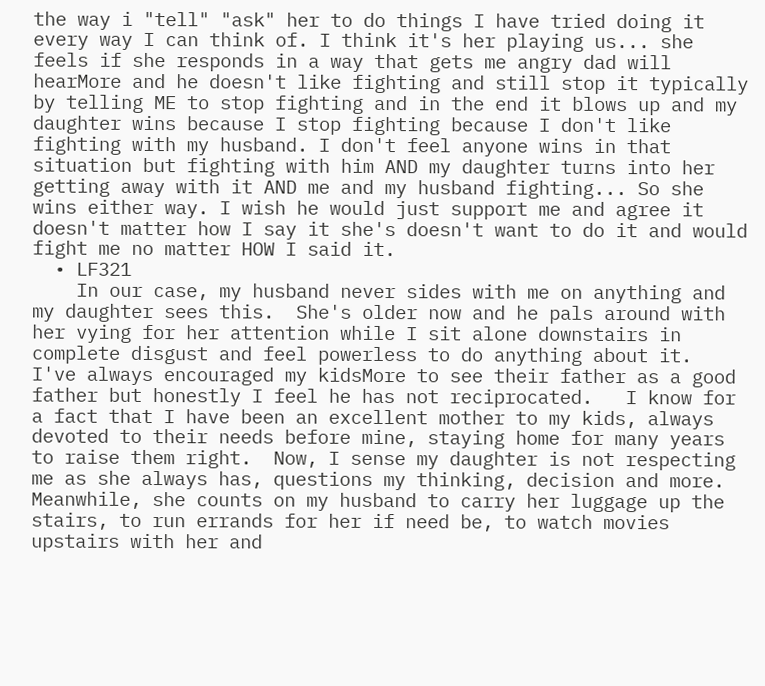the way i "tell" "ask" her to do things I have tried doing it every way I can think of. I think it's her playing us... she feels if she responds in a way that gets me angry dad will hearMore and he doesn't like fighting and still stop it typically by telling ME to stop fighting and in the end it blows up and my daughter wins because I stop fighting because I don't like fighting with my husband. I don't feel anyone wins in that situation but fighting with him AND my daughter turns into her getting away with it AND me and my husband fighting... So she wins either way. I wish he would just support me and agree it doesn't matter how I say it she's doesn't want to do it and would fight me no matter HOW I said it.
  • LF321
    In our case, my husband never sides with me on anything and my daughter sees this.  She's older now and he pals around with her vying for her attention while I sit alone downstairs in complete disgust and feel powerless to do anything about it.  I've always encouraged my kidsMore to see their father as a good father but honestly I feel he has not reciprocated.   I know for a fact that I have been an excellent mother to my kids, always devoted to their needs before mine, staying home for many years to raise them right.  Now, I sense my daughter is not respecting me as she always has, questions my thinking, decision and more.  Meanwhile, she counts on my husband to carry her luggage up the stairs, to run errands for her if need be, to watch movies upstairs with her and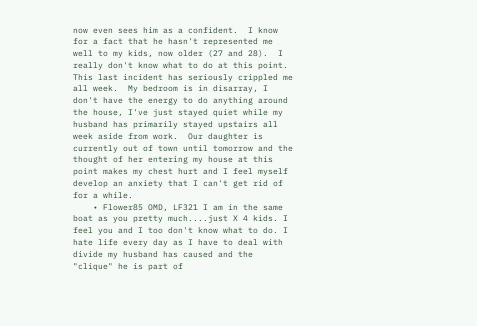now even sees him as a confident.  I know for a fact that he hasn't represented me well to my kids, now older (27 and 28).  I really don't know what to do at this point.  This last incident has seriously crippled me all week.  My bedroom is in disarray, I don't have the energy to do anything around the house, I've just stayed quiet while my husband has primarily stayed upstairs all week aside from work.  Our daughter is currently out of town until tomorrow and the thought of her entering my house at this point makes my chest hurt and I feel myself develop an anxiety that I can't get rid of for a while.
    • Flower85 OMD, LF321 I am in the same boat as you pretty much....just X 4 kids. I feel you and I too don't know what to do. I hate life every day as I have to deal with divide my husband has caused and the "clique" he is part of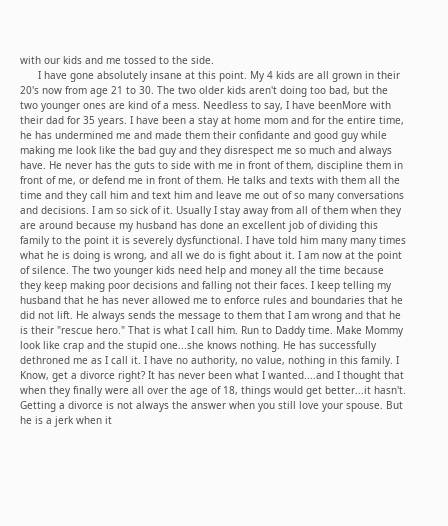with our kids and me tossed to the side.
      I have gone absolutely insane at this point. My 4 kids are all grown in their 20's now from age 21 to 30. The two older kids aren't doing too bad, but the two younger ones are kind of a mess. Needless to say, I have beenMore with their dad for 35 years. I have been a stay at home mom and for the entire time, he has undermined me and made them their confidante and good guy while making me look like the bad guy and they disrespect me so much and always have. He never has the guts to side with me in front of them, discipline them in front of me, or defend me in front of them. He talks and texts with them all the time and they call him and text him and leave me out of so many conversations and decisions. I am so sick of it. Usually I stay away from all of them when they are around because my husband has done an excellent job of dividing this family to the point it is severely dysfunctional. I have told him many many times what he is doing is wrong, and all we do is fight about it. I am now at the point of silence. The two younger kids need help and money all the time because they keep making poor decisions and falling not their faces. I keep telling my husband that he has never allowed me to enforce rules and boundaries that he did not lift. He always sends the message to them that I am wrong and that he is their "rescue hero." That is what I call him. Run to Daddy time. Make Mommy look like crap and the stupid one...she knows nothing. He has successfully dethroned me as I call it. I have no authority, no value, nothing in this family. I Know, get a divorce right? It has never been what I wanted....and I thought that when they finally were all over the age of 18, things would get better...it hasn't. Getting a divorce is not always the answer when you still love your spouse. But he is a jerk when it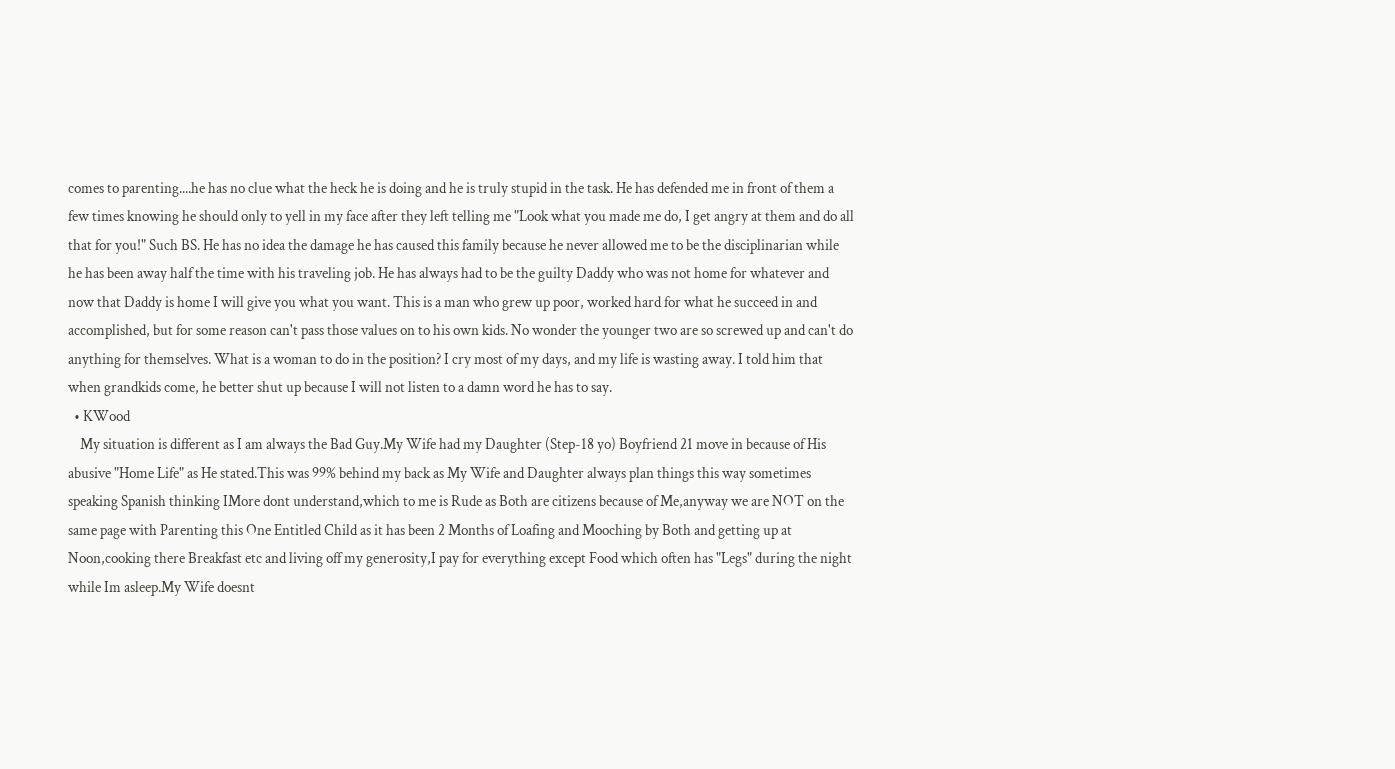comes to parenting....he has no clue what the heck he is doing and he is truly stupid in the task. He has defended me in front of them a few times knowing he should only to yell in my face after they left telling me "Look what you made me do, I get angry at them and do all that for you!" Such BS. He has no idea the damage he has caused this family because he never allowed me to be the disciplinarian while he has been away half the time with his traveling job. He has always had to be the guilty Daddy who was not home for whatever and now that Daddy is home I will give you what you want. This is a man who grew up poor, worked hard for what he succeed in and accomplished, but for some reason can't pass those values on to his own kids. No wonder the younger two are so screwed up and can't do anything for themselves. What is a woman to do in the position? I cry most of my days, and my life is wasting away. I told him that when grandkids come, he better shut up because I will not listen to a damn word he has to say.
  • KWood
    My situation is different as I am always the Bad Guy.My Wife had my Daughter (Step-18 yo) Boyfriend 21 move in because of His abusive "Home Life" as He stated.This was 99% behind my back as My Wife and Daughter always plan things this way sometimes speaking Spanish thinking IMore dont understand,which to me is Rude as Both are citizens because of Me,anyway we are NOT on the same page with Parenting this One Entitled Child as it has been 2 Months of Loafing and Mooching by Both and getting up at Noon,cooking there Breakfast etc and living off my generosity,I pay for everything except Food which often has "Legs" during the night while Im asleep.My Wife doesnt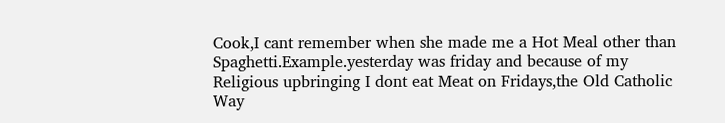Cook,I cant remember when she made me a Hot Meal other than Spaghetti.Example.yesterday was friday and because of my Religious upbringing I dont eat Meat on Fridays,the Old Catholic Way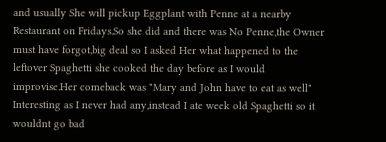and usually She will pickup Eggplant with Penne at a nearby Restaurant on Fridays.So she did and there was No Penne,the Owner must have forgot,big deal so I asked Her what happened to the leftover Spaghetti she cooked the day before as I would improvise.Her comeback was "Mary and John have to eat as well" Interesting as I never had any,instead I ate week old Spaghetti so it wouldnt go bad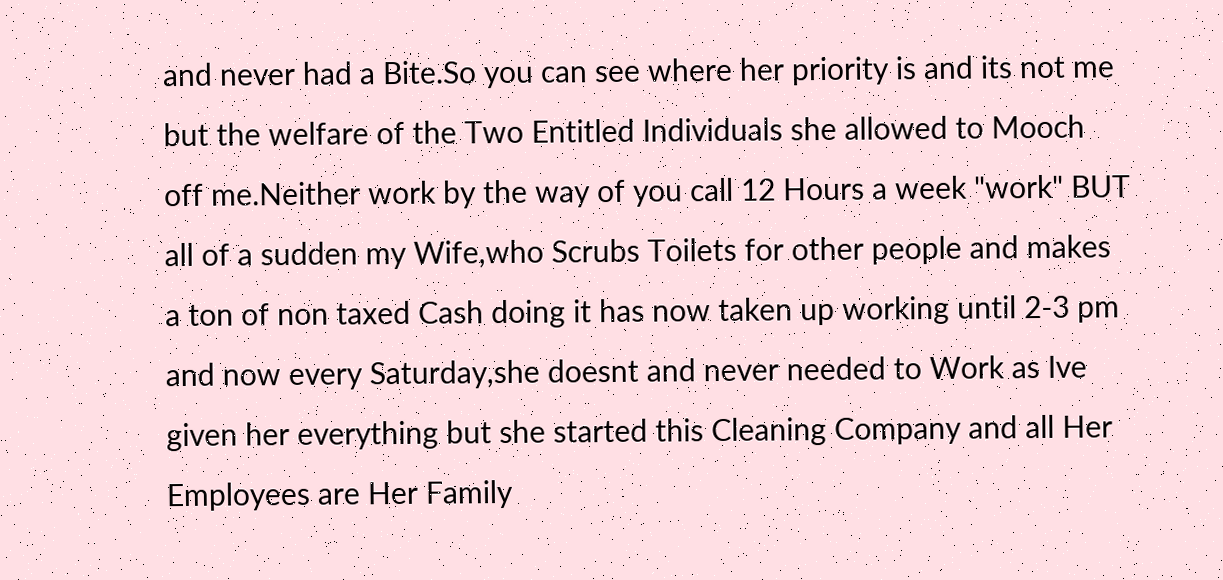and never had a Bite.So you can see where her priority is and its not me but the welfare of the Two Entitled Individuals she allowed to Mooch off me.Neither work by the way of you call 12 Hours a week "work" BUT all of a sudden my Wife,who Scrubs Toilets for other people and makes a ton of non taxed Cash doing it has now taken up working until 2-3 pm and now every Saturday,she doesnt and never needed to Work as Ive given her everything but she started this Cleaning Company and all Her Employees are Her Family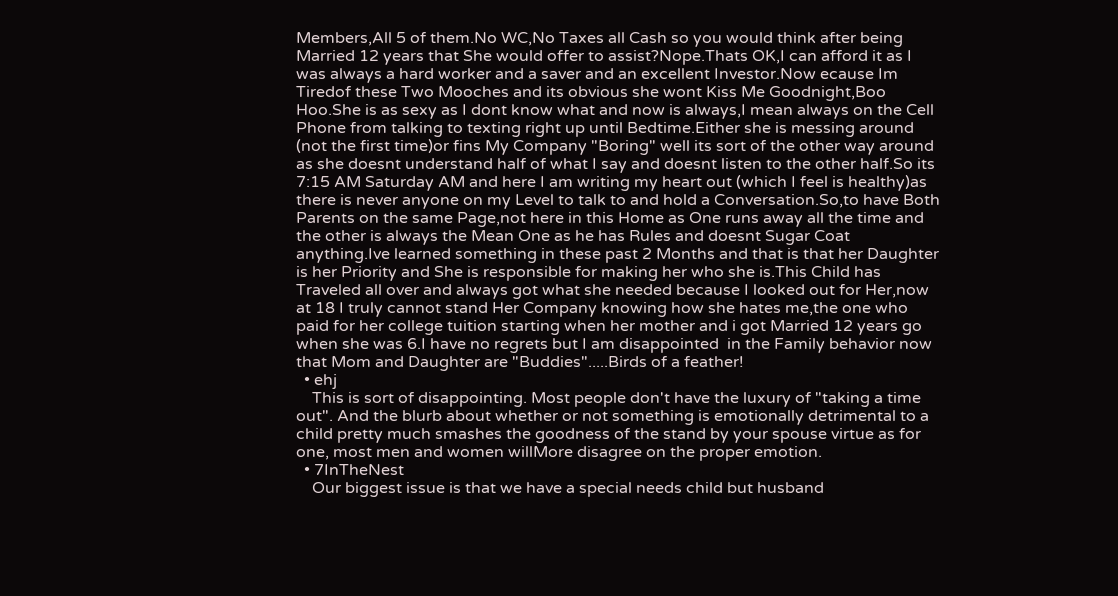Members,All 5 of them.No WC,No Taxes all Cash so you would think after being Married 12 years that She would offer to assist?Nope.Thats OK,I can afford it as I was always a hard worker and a saver and an excellent Investor.Now ecause Im Tiredof these Two Mooches and its obvious she wont Kiss Me Goodnight,Boo Hoo.She is as sexy as I dont know what and now is always,I mean always on the Cell Phone from talking to texting right up until Bedtime.Either she is messing around (not the first time)or fins My Company "Boring" well its sort of the other way around as she doesnt understand half of what I say and doesnt listen to the other half.So its 7:15 AM Saturday AM and here I am writing my heart out (which I feel is healthy)as there is never anyone on my Level to talk to and hold a Conversation.So,to have Both Parents on the same Page,not here in this Home as One runs away all the time and the other is always the Mean One as he has Rules and doesnt Sugar Coat anything.Ive learned something in these past 2 Months and that is that her Daughter is her Priority and She is responsible for making her who she is.This Child has Traveled all over and always got what she needed because I looked out for Her,now at 18 I truly cannot stand Her Company knowing how she hates me,the one who paid for her college tuition starting when her mother and i got Married 12 years go when she was 6.I have no regrets but I am disappointed  in the Family behavior now that Mom and Daughter are "Buddies".....Birds of a feather!
  • ehj
    This is sort of disappointing. Most people don't have the luxury of "taking a time out". And the blurb about whether or not something is emotionally detrimental to a child pretty much smashes the goodness of the stand by your spouse virtue as for one, most men and women willMore disagree on the proper emotion.
  • 7InTheNest
    Our biggest issue is that we have a special needs child but husband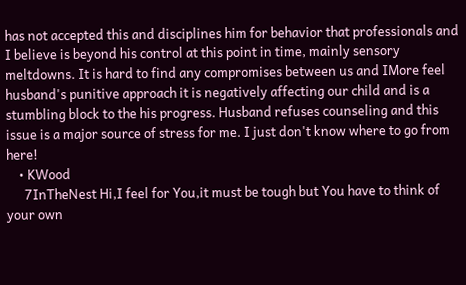has not accepted this and disciplines him for behavior that professionals and I believe is beyond his control at this point in time, mainly sensory meltdowns. It is hard to find any compromises between us and IMore feel husband's punitive approach it is negatively affecting our child and is a stumbling block to the his progress. Husband refuses counseling and this issue is a major source of stress for me. I just don't know where to go from here!
    • KWood
      7InTheNest Hi,I feel for You,it must be tough but You have to think of your own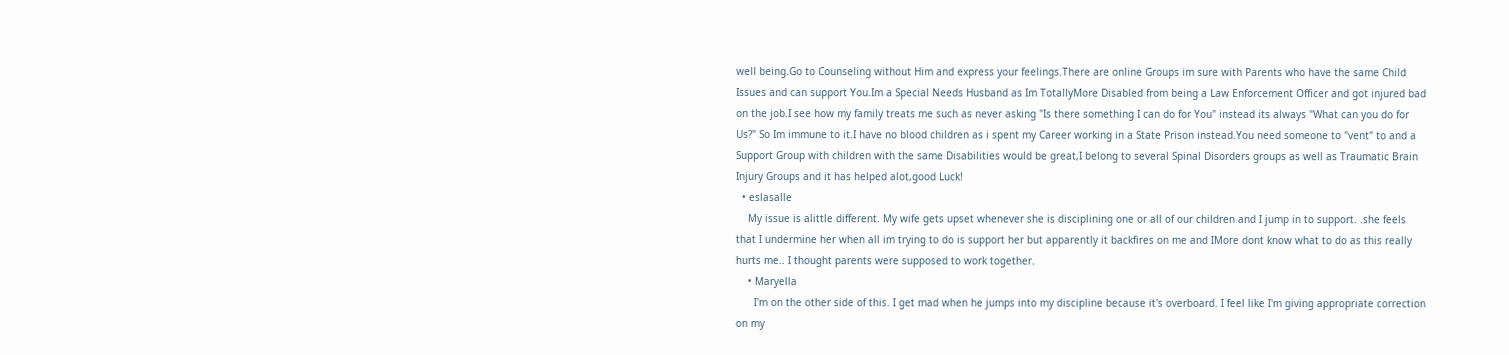well being.Go to Counseling without Him and express your feelings.There are online Groups im sure with Parents who have the same Child Issues and can support You.Im a Special Needs Husband as Im TotallyMore Disabled from being a Law Enforcement Officer and got injured bad on the job.I see how my family treats me such as never asking "Is there something I can do for You" instead its always "What can you do for Us?" So Im immune to it.I have no blood children as i spent my Career working in a State Prison instead.You need someone to "vent" to and a Support Group with children with the same Disabilities would be great,I belong to several Spinal Disorders groups as well as Traumatic Brain Injury Groups and it has helped alot,good Luck!
  • eslasalle
    My issue is alittle different. My wife gets upset whenever she is disciplining one or all of our children and I jump in to support. .she feels that I undermine her when all im trying to do is support her but apparently it backfires on me and IMore dont know what to do as this really hurts me.. I thought parents were supposed to work together.
    • Maryella
      I'm on the other side of this. I get mad when he jumps into my discipline because it's overboard. I feel like I'm giving appropriate correction on my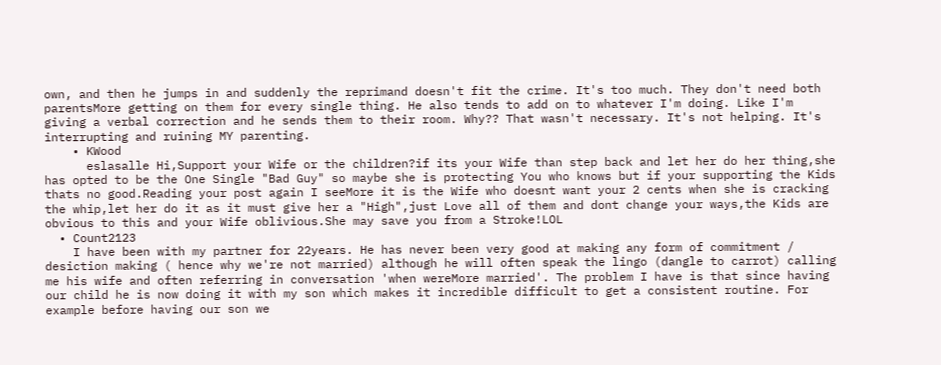own, and then he jumps in and suddenly the reprimand doesn't fit the crime. It's too much. They don't need both parentsMore getting on them for every single thing. He also tends to add on to whatever I'm doing. Like I'm giving a verbal correction and he sends them to their room. Why?? That wasn't necessary. It's not helping. It's interrupting and ruining MY parenting.
    • KWood
      eslasalle Hi,Support your Wife or the children?if its your Wife than step back and let her do her thing,she has opted to be the One Single "Bad Guy" so maybe she is protecting You who knows but if your supporting the Kids thats no good.Reading your post again I seeMore it is the Wife who doesnt want your 2 cents when she is cracking the whip,let her do it as it must give her a "High",just Love all of them and dont change your ways,the Kids are obvious to this and your Wife oblivious.She may save you from a Stroke!LOL
  • Count2123
    I have been with my partner for 22years. He has never been very good at making any form of commitment / desiction making ( hence why we're not married) although he will often speak the lingo (dangle to carrot) calling me his wife and often referring in conversation 'when wereMore married'. The problem I have is that since having our child he is now doing it with my son which makes it incredible difficult to get a consistent routine. For example before having our son we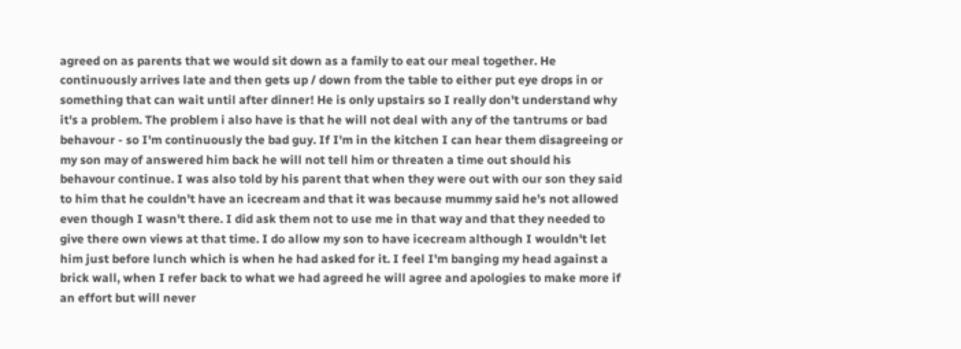agreed on as parents that we would sit down as a family to eat our meal together. He continuously arrives late and then gets up / down from the table to either put eye drops in or something that can wait until after dinner! He is only upstairs so I really don't understand why it's a problem. The problem i also have is that he will not deal with any of the tantrums or bad behavour - so I'm continuously the bad guy. If I'm in the kitchen I can hear them disagreeing or my son may of answered him back he will not tell him or threaten a time out should his behavour continue. I was also told by his parent that when they were out with our son they said to him that he couldn't have an icecream and that it was because mummy said he's not allowed even though I wasn't there. I did ask them not to use me in that way and that they needed to give there own views at that time. I do allow my son to have icecream although I wouldn't let him just before lunch which is when he had asked for it. I feel I'm banging my head against a brick wall, when I refer back to what we had agreed he will agree and apologies to make more if an effort but will never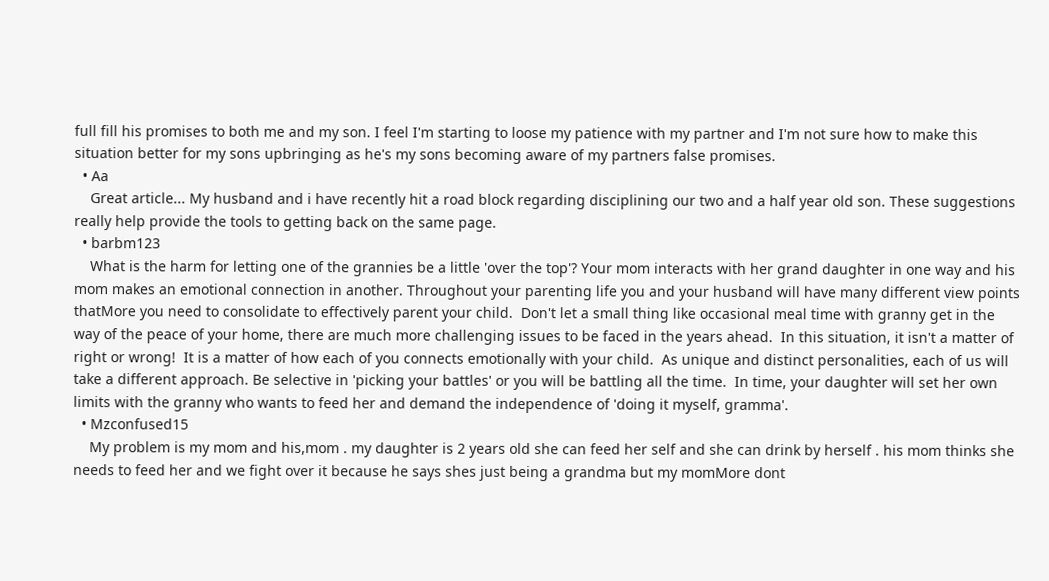full fill his promises to both me and my son. I feel I'm starting to loose my patience with my partner and I'm not sure how to make this situation better for my sons upbringing as he's my sons becoming aware of my partners false promises.
  • Aa
    Great article... My husband and i have recently hit a road block regarding disciplining our two and a half year old son. These suggestions really help provide the tools to getting back on the same page.
  • barbm123
    What is the harm for letting one of the grannies be a little 'over the top'? Your mom interacts with her grand daughter in one way and his mom makes an emotional connection in another. Throughout your parenting life you and your husband will have many different view points thatMore you need to consolidate to effectively parent your child.  Don't let a small thing like occasional meal time with granny get in the way of the peace of your home, there are much more challenging issues to be faced in the years ahead.  In this situation, it isn't a matter of right or wrong!  It is a matter of how each of you connects emotionally with your child.  As unique and distinct personalities, each of us will take a different approach. Be selective in 'picking your battles' or you will be battling all the time.  In time, your daughter will set her own limits with the granny who wants to feed her and demand the independence of 'doing it myself, gramma'.
  • Mzconfused15
    My problem is my mom and his,mom . my daughter is 2 years old she can feed her self and she can drink by herself . his mom thinks she needs to feed her and we fight over it because he says shes just being a grandma but my momMore dont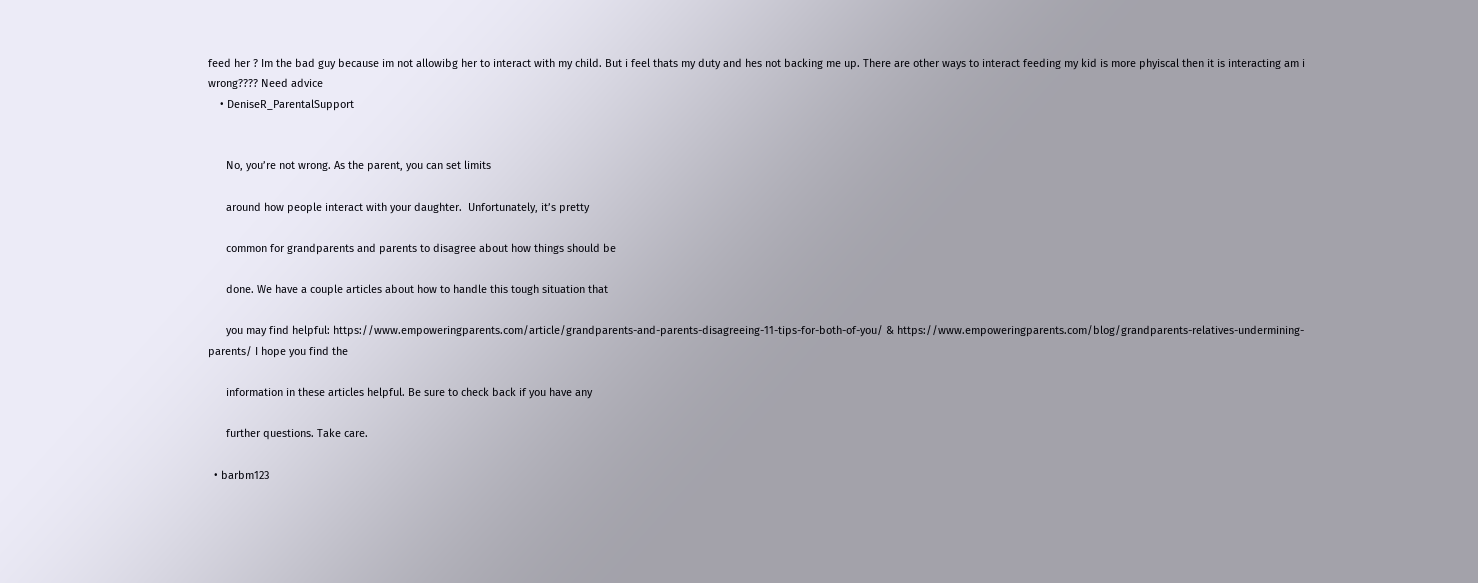feed her ? Im the bad guy because im not allowibg her to interact with my child. But i feel thats my duty and hes not backing me up. There are other ways to interact feeding my kid is more phyiscal then it is interacting am i wrong???? Need advice
    • DeniseR_ParentalSupport


      No, you’re not wrong. As the parent, you can set limits

      around how people interact with your daughter.  Unfortunately, it’s pretty

      common for grandparents and parents to disagree about how things should be

      done. We have a couple articles about how to handle this tough situation that

      you may find helpful: https://www.empoweringparents.com/article/grandparents-and-parents-disagreeing-11-tips-for-both-of-you/ & https://www.empoweringparents.com/blog/grandparents-relatives-undermining-parents/ I hope you find the

      information in these articles helpful. Be sure to check back if you have any

      further questions. Take care.

  • barbm123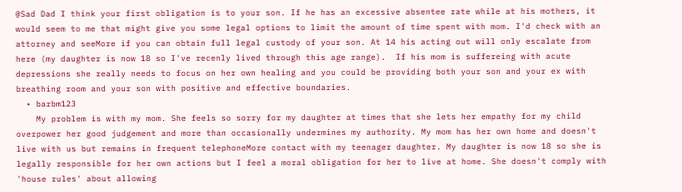@Sad Dad I think your first obligation is to your son. If he has an excessive absentee rate while at his mothers, it would seem to me that might give you some legal options to limit the amount of time spent with mom. I'd check with an attorney and seeMore if you can obtain full legal custody of your son. At 14 his acting out will only escalate from here (my daughter is now 18 so I've recenly lived through this age range).  If his mom is suffereing with acute depressions she really needs to focus on her own healing and you could be providing both your son and your ex with breathing room and your son with positive and effective boundaries.
  • barbm123
    My problem is with my mom. She feels so sorry for my daughter at times that she lets her empathy for my child overpower her good judgement and more than occasionally undermines my authority. My mom has her own home and doesn't live with us but remains in frequent telephoneMore contact with my teenager daughter. My daughter is now 18 so she is legally responsible for her own actions but I feel a moral obligation for her to live at home. She doesn't comply with 'house rules' about allowing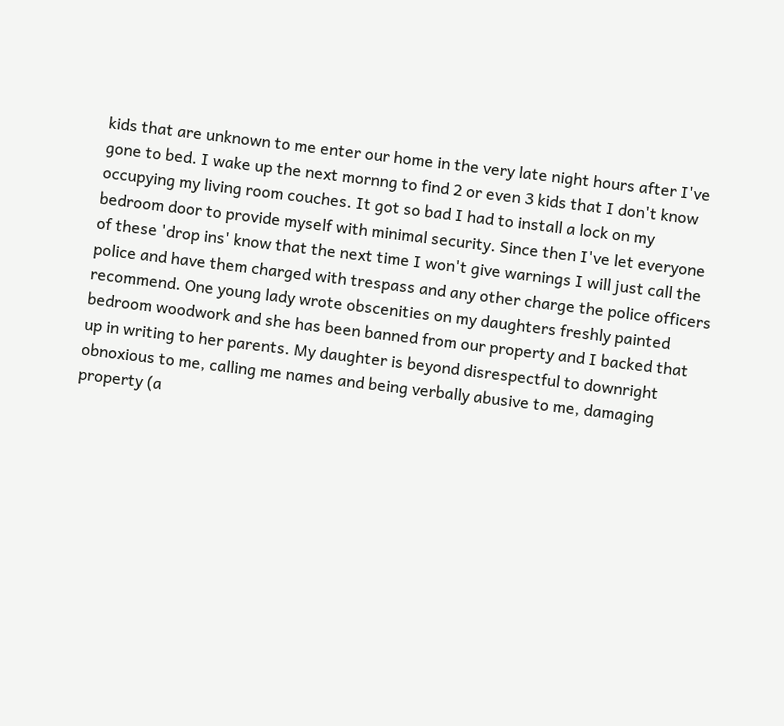kids that are unknown to me enter our home in the very late night hours after I've gone to bed. I wake up the next mornng to find 2 or even 3 kids that I don't know occupying my living room couches. It got so bad I had to install a lock on my bedroom door to provide myself with minimal security. Since then I've let everyone of these 'drop ins' know that the next time I won't give warnings I will just call the police and have them charged with trespass and any other charge the police officers recommend. One young lady wrote obscenities on my daughters freshly painted bedroom woodwork and she has been banned from our property and I backed that up in writing to her parents. My daughter is beyond disrespectful to downright obnoxious to me, calling me names and being verbally abusive to me, damaging property (a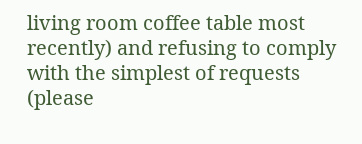living room coffee table most recently) and refusing to comply with the simplest of requests (please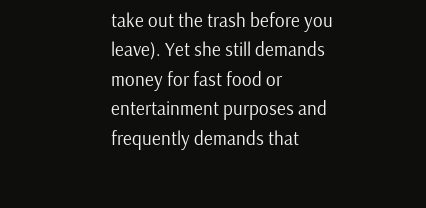take out the trash before you leave). Yet she still demands money for fast food or entertainment purposes and frequently demands that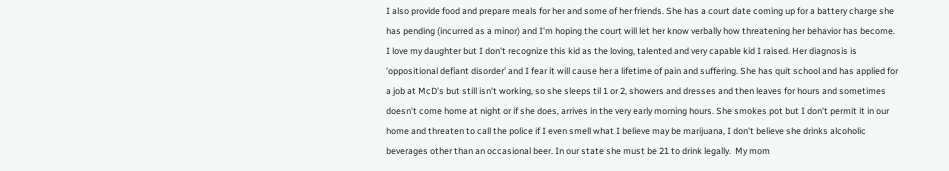I also provide food and prepare meals for her and some of her friends. She has a court date coming up for a battery charge she has pending (incurred as a minor) and I'm hoping the court will let her know verbally how threatening her behavior has become. I love my daughter but I don't recognize this kid as the loving, talented and very capable kid I raised. Her diagnosis is 'oppositional defiant disorder' and I fear it will cause her a lifetime of pain and suffering. She has quit school and has applied for a job at McD's but still isn't working, so she sleeps til 1 or 2, showers and dresses and then leaves for hours and sometimes doesn't come home at night or if she does, arrives in the very early morning hours. She smokes pot but I don't permit it in our home and threaten to call the police if I even smell what I believe may be marijuana, I don't believe she drinks alcoholic beverages other than an occasional beer. In our state she must be 21 to drink legally.  My mom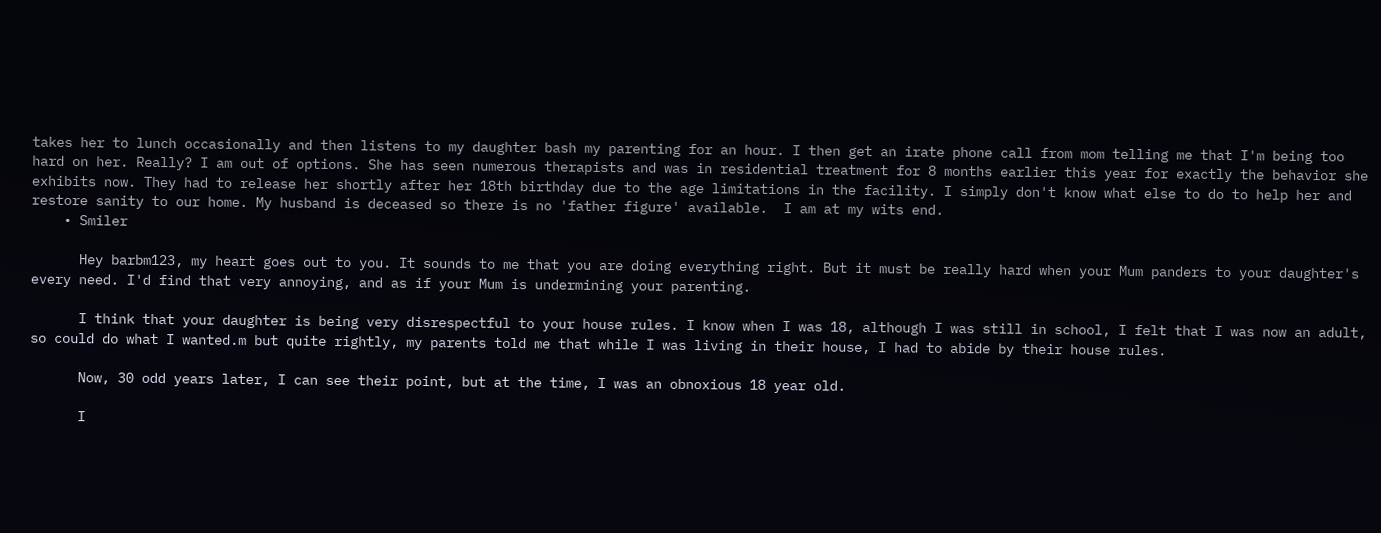takes her to lunch occasionally and then listens to my daughter bash my parenting for an hour. I then get an irate phone call from mom telling me that I'm being too hard on her. Really? I am out of options. She has seen numerous therapists and was in residential treatment for 8 months earlier this year for exactly the behavior she exhibits now. They had to release her shortly after her 18th birthday due to the age limitations in the facility. I simply don't know what else to do to help her and restore sanity to our home. My husband is deceased so there is no 'father figure' available.  I am at my wits end.
    • Smiler

      Hey barbm123, my heart goes out to you. It sounds to me that you are doing everything right. But it must be really hard when your Mum panders to your daughter's every need. I'd find that very annoying, and as if your Mum is undermining your parenting.

      I think that your daughter is being very disrespectful to your house rules. I know when I was 18, although I was still in school, I felt that I was now an adult, so could do what I wanted.m but quite rightly, my parents told me that while I was living in their house, I had to abide by their house rules.

      Now, 30 odd years later, I can see their point, but at the time, I was an obnoxious 18 year old.

      I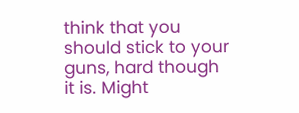think that you should stick to your guns, hard though it is. Might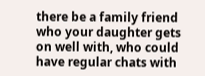there be a family friend who your daughter gets on well with, who could have regular chats with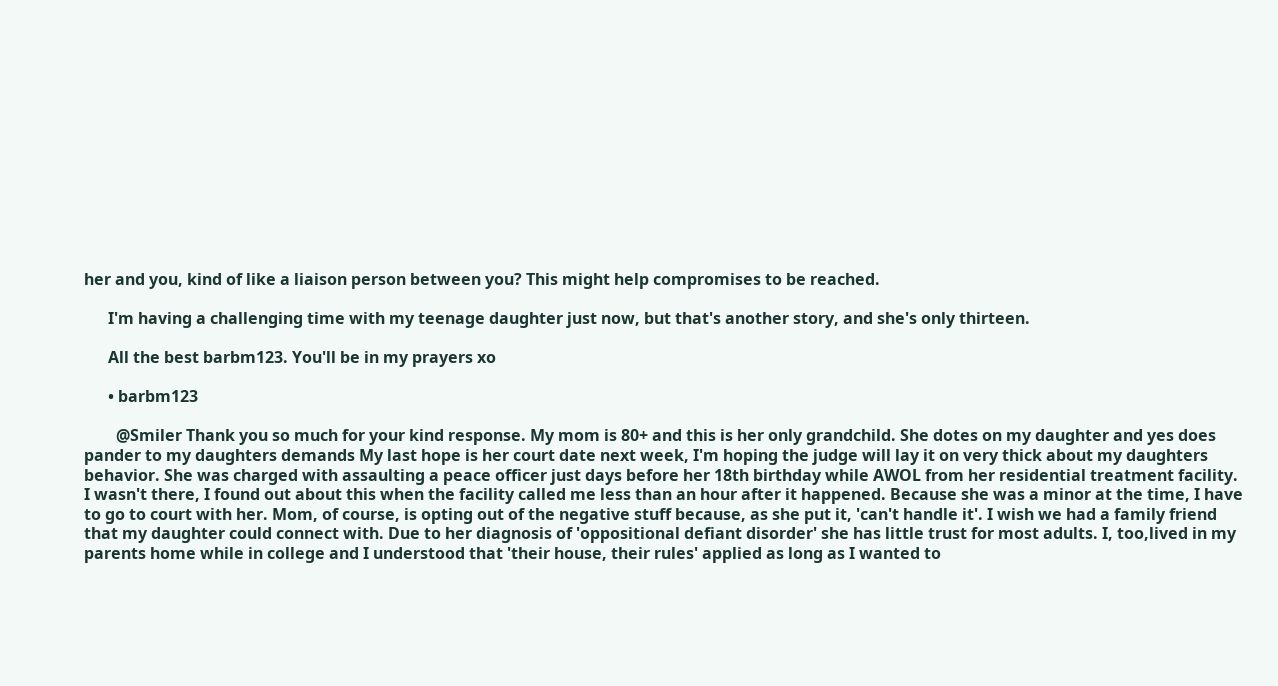her and you, kind of like a liaison person between you? This might help compromises to be reached.

      I'm having a challenging time with my teenage daughter just now, but that's another story, and she's only thirteen.

      All the best barbm123. You'll be in my prayers xo

      • barbm123

        @Smiler Thank you so much for your kind response. My mom is 80+ and this is her only grandchild. She dotes on my daughter and yes does pander to my daughters demands My last hope is her court date next week, I'm hoping the judge will lay it on very thick about my daughters behavior. She was charged with assaulting a peace officer just days before her 18th birthday while AWOL from her residential treatment facility. I wasn't there, I found out about this when the facility called me less than an hour after it happened. Because she was a minor at the time, I have to go to court with her. Mom, of course, is opting out of the negative stuff because, as she put it, 'can't handle it'. I wish we had a family friend that my daughter could connect with. Due to her diagnosis of 'oppositional defiant disorder' she has little trust for most adults. I, too,lived in my parents home while in college and I understood that 'their house, their rules' applied as long as I wanted to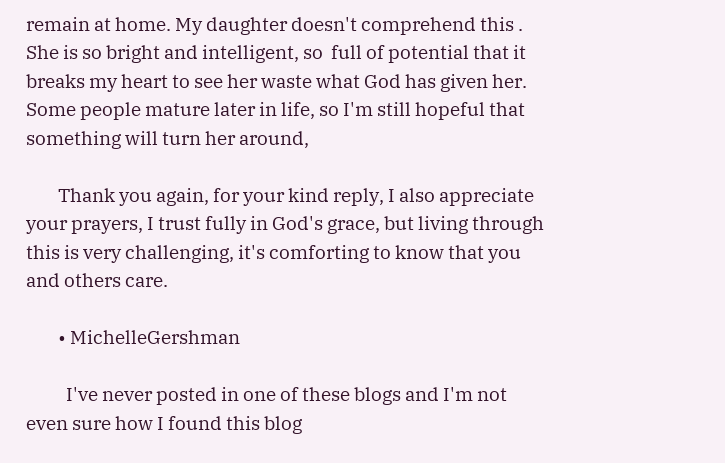remain at home. My daughter doesn't comprehend this . She is so bright and intelligent, so  full of potential that it breaks my heart to see her waste what God has given her. Some people mature later in life, so I'm still hopeful that something will turn her around,

        Thank you again, for your kind reply, I also appreciate your prayers, I trust fully in God's grace, but living through this is very challenging, it's comforting to know that you and others care.

        • MichelleGershman

          I've never posted in one of these blogs and I'm not even sure how I found this blog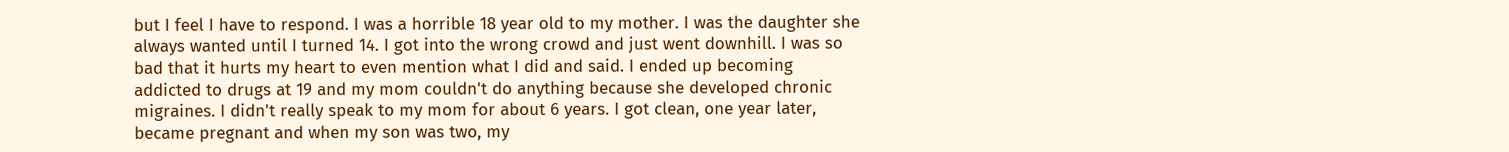but I feel I have to respond. I was a horrible 18 year old to my mother. I was the daughter she always wanted until I turned 14. I got into the wrong crowd and just went downhill. I was so bad that it hurts my heart to even mention what I did and said. I ended up becoming addicted to drugs at 19 and my mom couldn't do anything because she developed chronic migraines. I didn't really speak to my mom for about 6 years. I got clean, one year later, became pregnant and when my son was two, my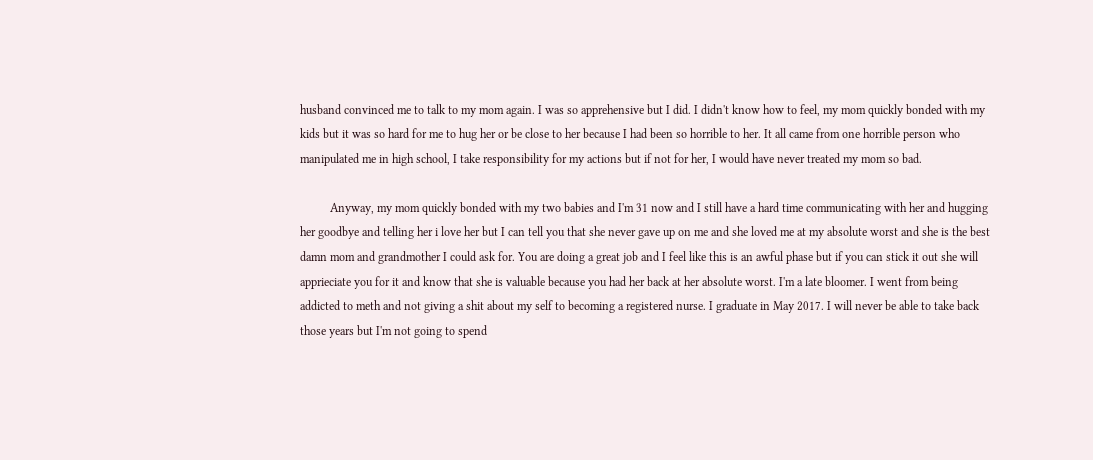husband convinced me to talk to my mom again. I was so apprehensive but I did. I didn't know how to feel, my mom quickly bonded with my kids but it was so hard for me to hug her or be close to her because I had been so horrible to her. It all came from one horrible person who manipulated me in high school, I take responsibility for my actions but if not for her, I would have never treated my mom so bad.

          Anyway, my mom quickly bonded with my two babies and I'm 31 now and I still have a hard time communicating with her and hugging her goodbye and telling her i love her but I can tell you that she never gave up on me and she loved me at my absolute worst and she is the best damn mom and grandmother I could ask for. You are doing a great job and I feel like this is an awful phase but if you can stick it out she will apprieciate you for it and know that she is valuable because you had her back at her absolute worst. I'm a late bloomer. I went from being addicted to meth and not giving a shit about my self to becoming a registered nurse. I graduate in May 2017. I will never be able to take back those years but I'm not going to spend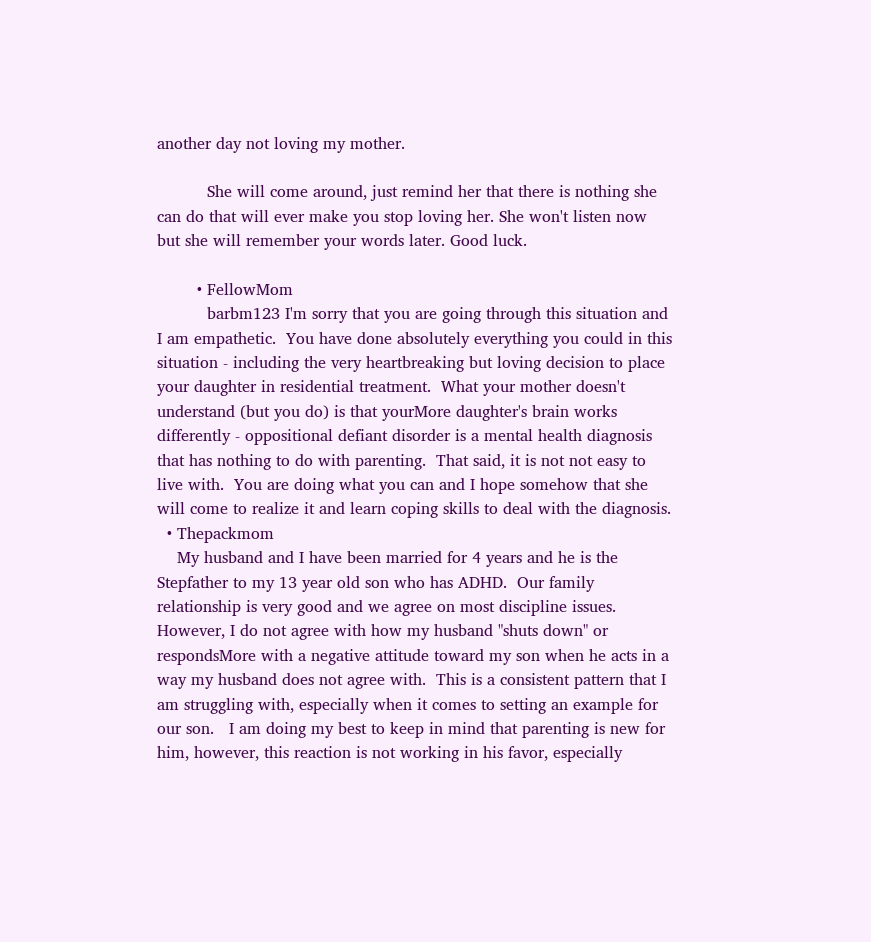another day not loving my mother.

          She will come around, just remind her that there is nothing she can do that will ever make you stop loving her. She won't listen now but she will remember your words later. Good luck.

        • FellowMom
          barbm123 I'm sorry that you are going through this situation and I am empathetic.  You have done absolutely everything you could in this situation - including the very heartbreaking but loving decision to place your daughter in residential treatment.  What your mother doesn't understand (but you do) is that yourMore daughter's brain works differently - oppositional defiant disorder is a mental health diagnosis that has nothing to do with parenting.  That said, it is not not easy to live with.  You are doing what you can and I hope somehow that she will come to realize it and learn coping skills to deal with the diagnosis.
  • Thepackmom
    My husband and I have been married for 4 years and he is the Stepfather to my 13 year old son who has ADHD.  Our family relationship is very good and we agree on most discipline issues.  However, I do not agree with how my husband "shuts down" or respondsMore with a negative attitude toward my son when he acts in a way my husband does not agree with.  This is a consistent pattern that I am struggling with, especially when it comes to setting an example for our son.   I am doing my best to keep in mind that parenting is new for him, however, this reaction is not working in his favor, especially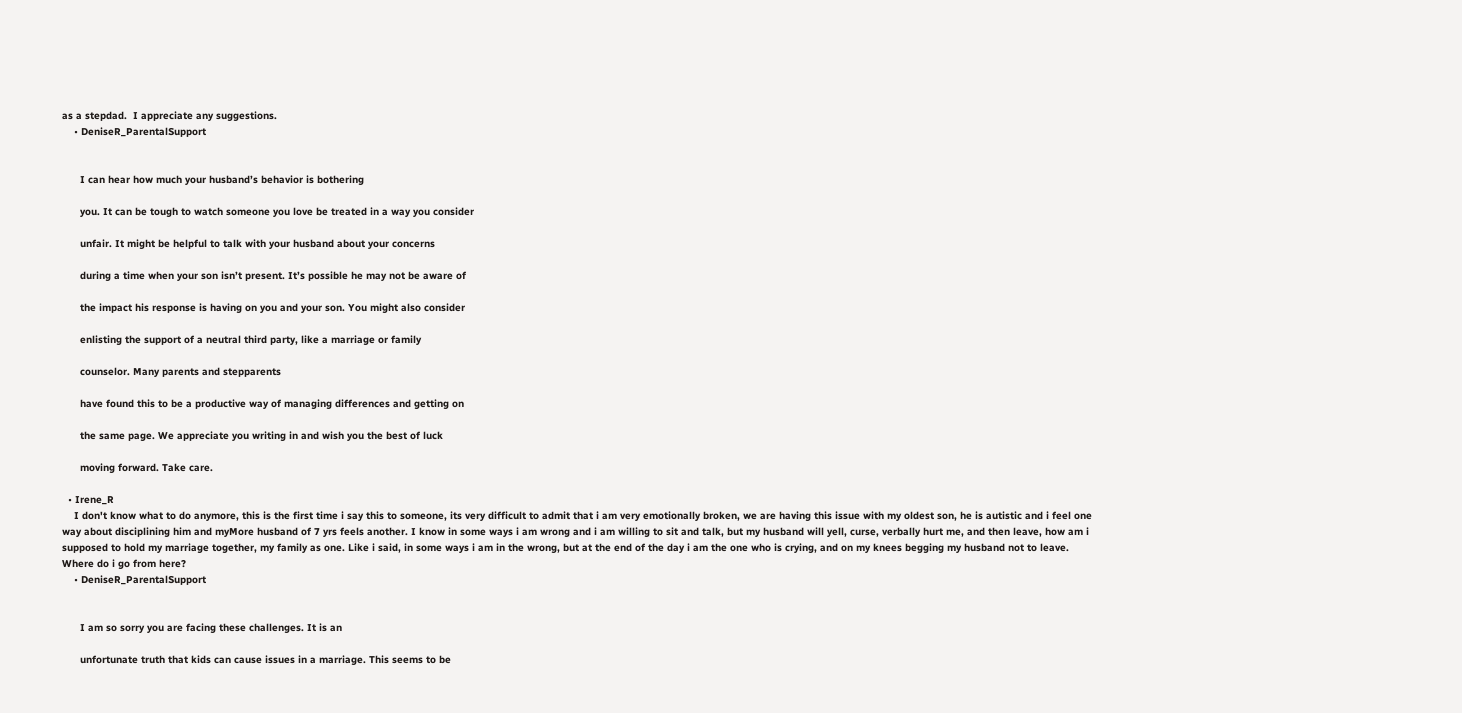as a stepdad.  I appreciate any suggestions.
    • DeniseR_ParentalSupport


      I can hear how much your husband’s behavior is bothering

      you. It can be tough to watch someone you love be treated in a way you consider

      unfair. It might be helpful to talk with your husband about your concerns

      during a time when your son isn’t present. It’s possible he may not be aware of

      the impact his response is having on you and your son. You might also consider

      enlisting the support of a neutral third party, like a marriage or family

      counselor. Many parents and stepparents

      have found this to be a productive way of managing differences and getting on

      the same page. We appreciate you writing in and wish you the best of luck

      moving forward. Take care.

  • Irene_R
    I don't know what to do anymore, this is the first time i say this to someone, its very difficult to admit that i am very emotionally broken, we are having this issue with my oldest son, he is autistic and i feel one way about disciplining him and myMore husband of 7 yrs feels another. I know in some ways i am wrong and i am willing to sit and talk, but my husband will yell, curse, verbally hurt me, and then leave, how am i supposed to hold my marriage together, my family as one. Like i said, in some ways i am in the wrong, but at the end of the day i am the one who is crying, and on my knees begging my husband not to leave. Where do i go from here?
    • DeniseR_ParentalSupport


      I am so sorry you are facing these challenges. It is an

      unfortunate truth that kids can cause issues in a marriage. This seems to be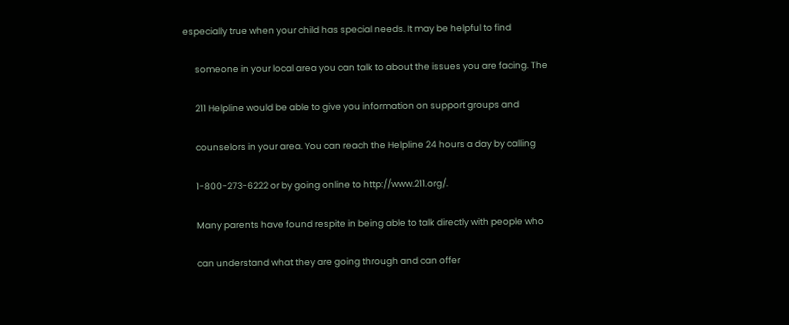especially true when your child has special needs. It may be helpful to find

      someone in your local area you can talk to about the issues you are facing. The

      211 Helpline would be able to give you information on support groups and

      counselors in your area. You can reach the Helpline 24 hours a day by calling

      1-800-273-6222 or by going online to http://www.211.org/.

      Many parents have found respite in being able to talk directly with people who

      can understand what they are going through and can offer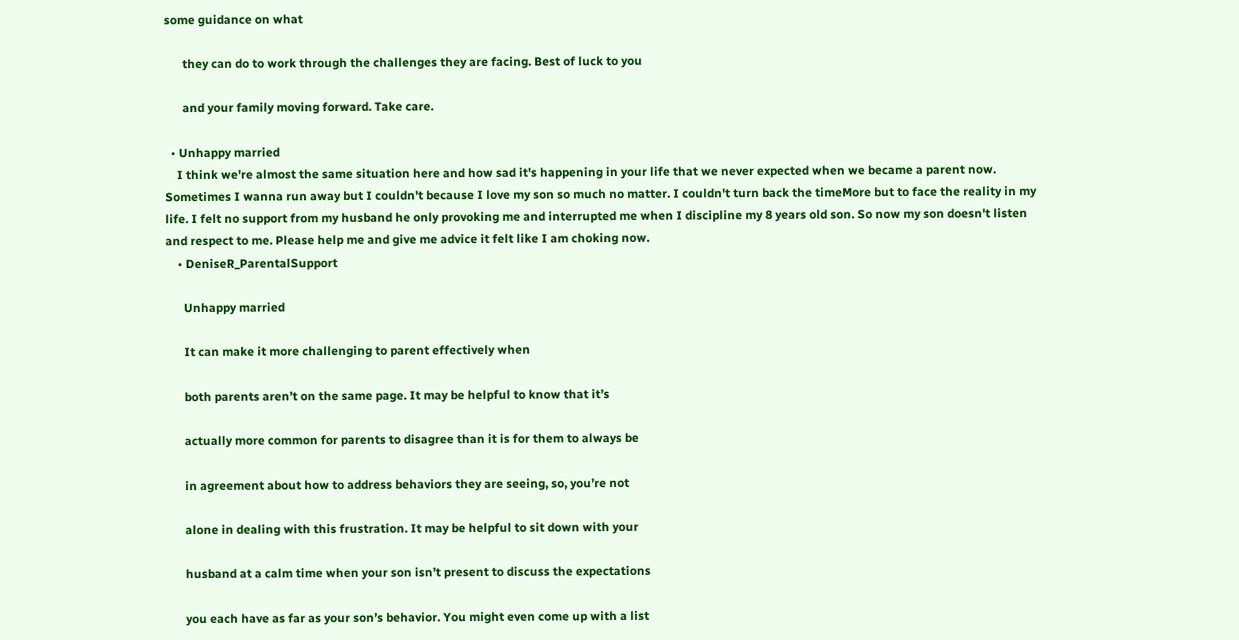some guidance on what

      they can do to work through the challenges they are facing. Best of luck to you

      and your family moving forward. Take care.

  • Unhappy married
    I think we're almost the same situation here and how sad it's happening in your life that we never expected when we became a parent now. Sometimes I wanna run away but I couldn't because I love my son so much no matter. I couldn't turn back the timeMore but to face the reality in my life. I felt no support from my husband he only provoking me and interrupted me when I discipline my 8 years old son. So now my son doesn't listen and respect to me. Please help me and give me advice it felt like I am choking now.
    • DeniseR_ParentalSupport

      Unhappy married

      It can make it more challenging to parent effectively when

      both parents aren’t on the same page. It may be helpful to know that it’s

      actually more common for parents to disagree than it is for them to always be

      in agreement about how to address behaviors they are seeing, so, you’re not

      alone in dealing with this frustration. It may be helpful to sit down with your

      husband at a calm time when your son isn’t present to discuss the expectations

      you each have as far as your son’s behavior. You might even come up with a list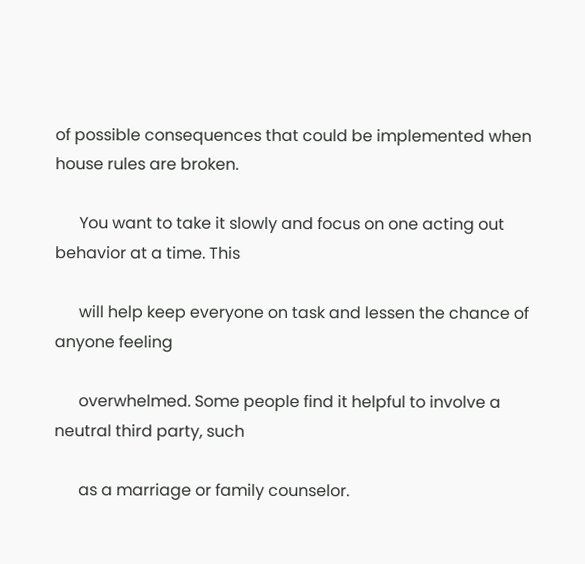of possible consequences that could be implemented when house rules are broken.

      You want to take it slowly and focus on one acting out behavior at a time. This

      will help keep everyone on task and lessen the chance of anyone feeling

      overwhelmed. Some people find it helpful to involve a neutral third party, such

      as a marriage or family counselor.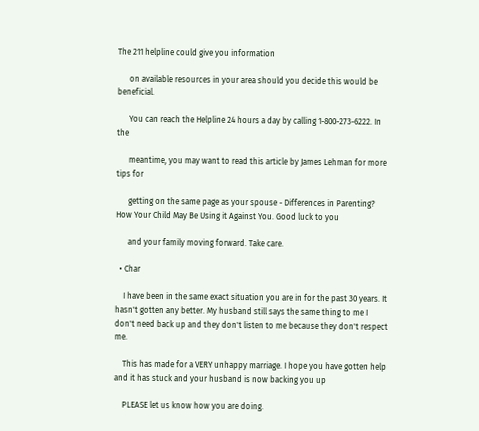The 211 helpline could give you information

      on available resources in your area should you decide this would be beneficial.

      You can reach the Helpline 24 hours a day by calling 1-800-273-6222. In the

      meantime, you may want to read this article by James Lehman for more tips for

      getting on the same page as your spouse - Differences in Parenting? How Your Child May Be Using it Against You. Good luck to you

      and your family moving forward. Take care.

  • Char

    I have been in the same exact situation you are in for the past 30 years. It hasn't gotten any better. My husband still says the same thing to me I don't need back up and they don't listen to me because they don't respect me.

    This has made for a VERY unhappy marriage. I hope you have gotten help and it has stuck and your husband is now backing you up

    PLEASE let us know how you are doing.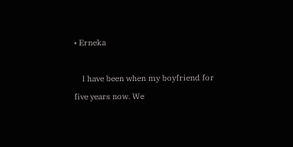• Erneka

    I have been when my boyfriend for five years now. We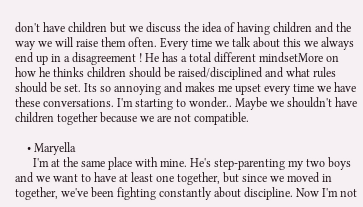don't have children but we discuss the idea of having children and the way we will raise them often. Every time we talk about this we always end up in a disagreement ! He has a total different mindsetMore on how he thinks children should be raised/disciplined and what rules should be set. Its so annoying and makes me upset every time we have these conversations. I'm starting to wonder.. Maybe we shouldn't have children together because we are not compatible.

    • Maryella
      I'm at the same place with mine. He's step-parenting my two boys and we want to have at least one together, but since we moved in together, we've been fighting constantly about discipline. Now I'm not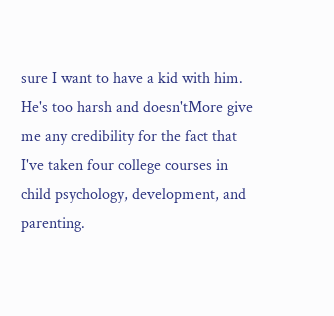sure I want to have a kid with him. He's too harsh and doesn'tMore give me any credibility for the fact that I've taken four college courses in child psychology, development, and parenting.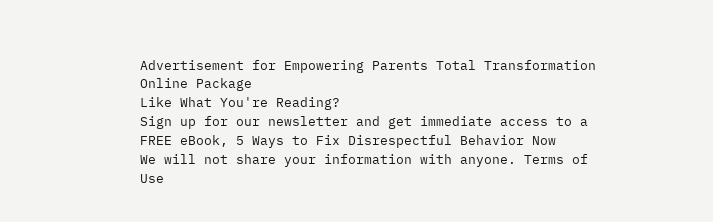Advertisement for Empowering Parents Total Transformation Online Package
Like What You're Reading?
Sign up for our newsletter and get immediate access to a FREE eBook, 5 Ways to Fix Disrespectful Behavior Now
We will not share your information with anyone. Terms of Use